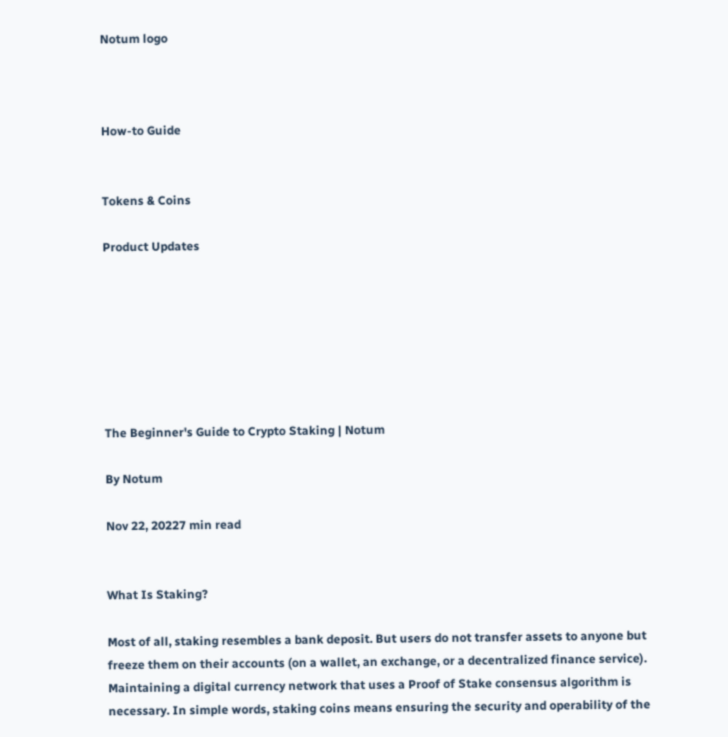Notum logo



How-to Guide


Tokens & Coins

Product Updates







The Beginner's Guide to Crypto Staking | Notum

By Notum

Nov 22, 20227 min read


What Is Staking?

Most of all, staking resembles a bank deposit. But users do not transfer assets to anyone but freeze them on their accounts (on a wallet, an exchange, or a decentralized finance service). Maintaining a digital currency network that uses a Proof of Stake consensus algorithm is necessary. In simple words, staking coins means ensuring the security and operability of the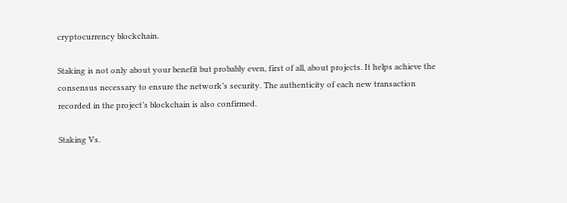cryptocurrency blockchain.

Staking is not only about your benefit but probably even, first of all, about projects. It helps achieve the consensus necessary to ensure the network’s security. The authenticity of each new transaction recorded in the project’s blockchain is also confirmed.

Staking Vs.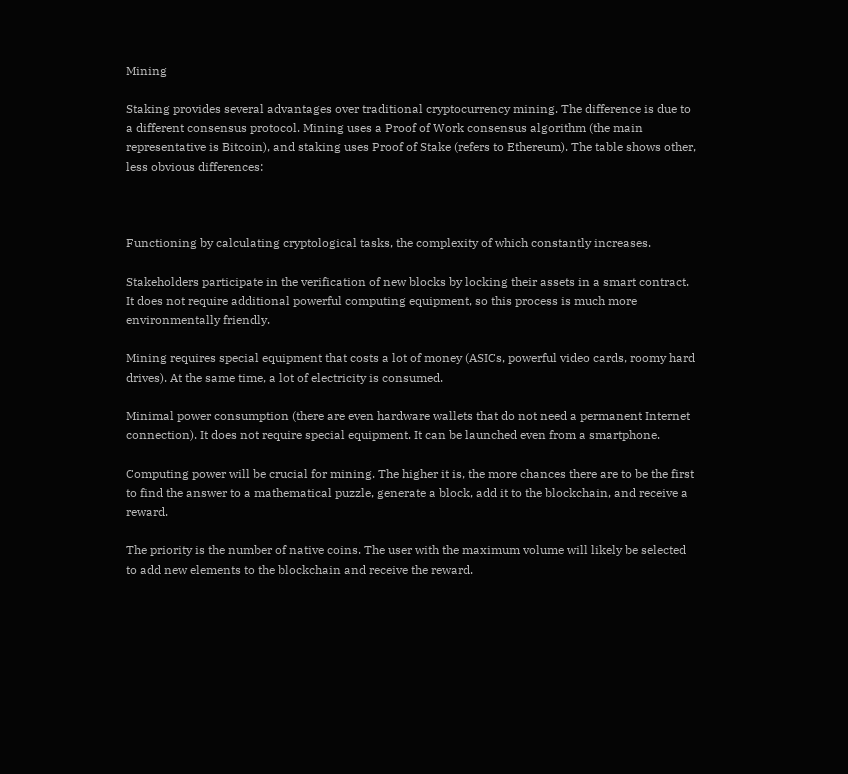Mining

Staking provides several advantages over traditional cryptocurrency mining. The difference is due to a different consensus protocol. Mining uses a Proof of Work consensus algorithm (the main representative is Bitcoin), and staking uses Proof of Stake (refers to Ethereum). The table shows other, less obvious differences:



Functioning by calculating cryptological tasks, the complexity of which constantly increases.

Stakeholders participate in the verification of new blocks by locking their assets in a smart contract. It does not require additional powerful computing equipment, so this process is much more environmentally friendly.

Mining requires special equipment that costs a lot of money (ASICs, powerful video cards, roomy hard drives). At the same time, a lot of electricity is consumed.

Minimal power consumption (there are even hardware wallets that do not need a permanent Internet connection). It does not require special equipment. It can be launched even from a smartphone.

Computing power will be crucial for mining. The higher it is, the more chances there are to be the first to find the answer to a mathematical puzzle, generate a block, add it to the blockchain, and receive a reward.

The priority is the number of native coins. The user with the maximum volume will likely be selected to add new elements to the blockchain and receive the reward.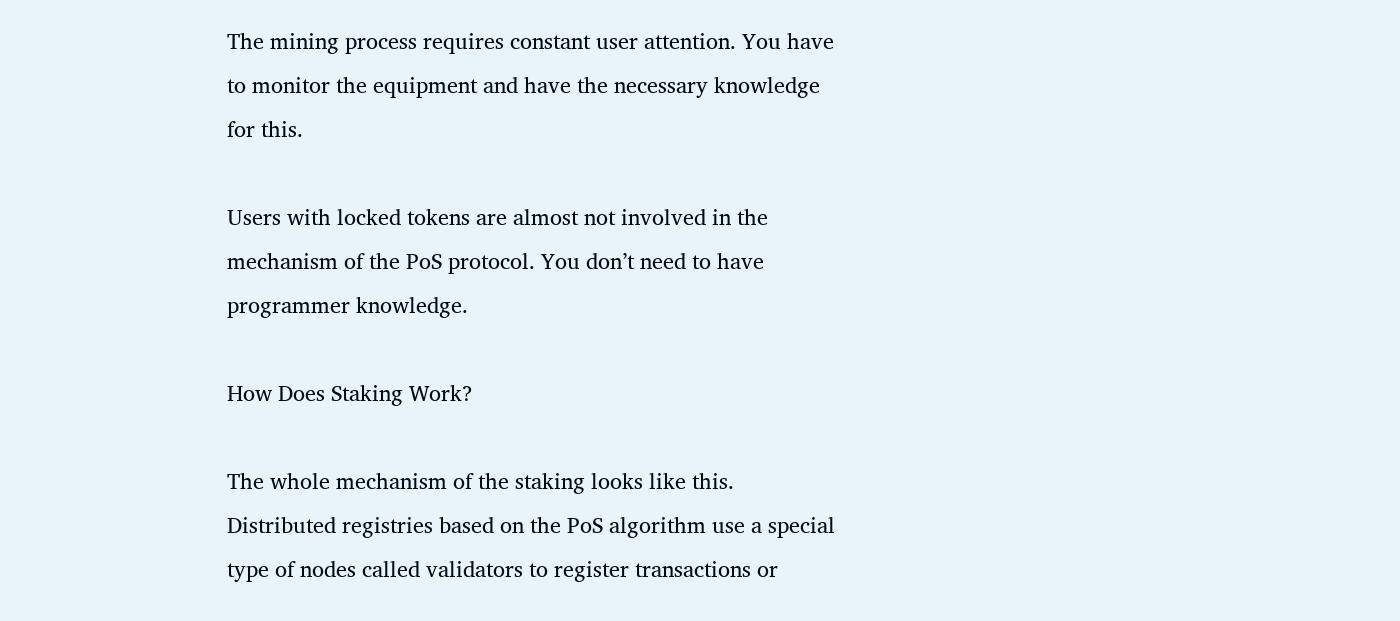The mining process requires constant user attention. You have to monitor the equipment and have the necessary knowledge for this.

Users with locked tokens are almost not involved in the mechanism of the PoS protocol. You don’t need to have programmer knowledge.

How Does Staking Work?

The whole mechanism of the staking looks like this. Distributed registries based on the PoS algorithm use a special type of nodes called validators to register transactions or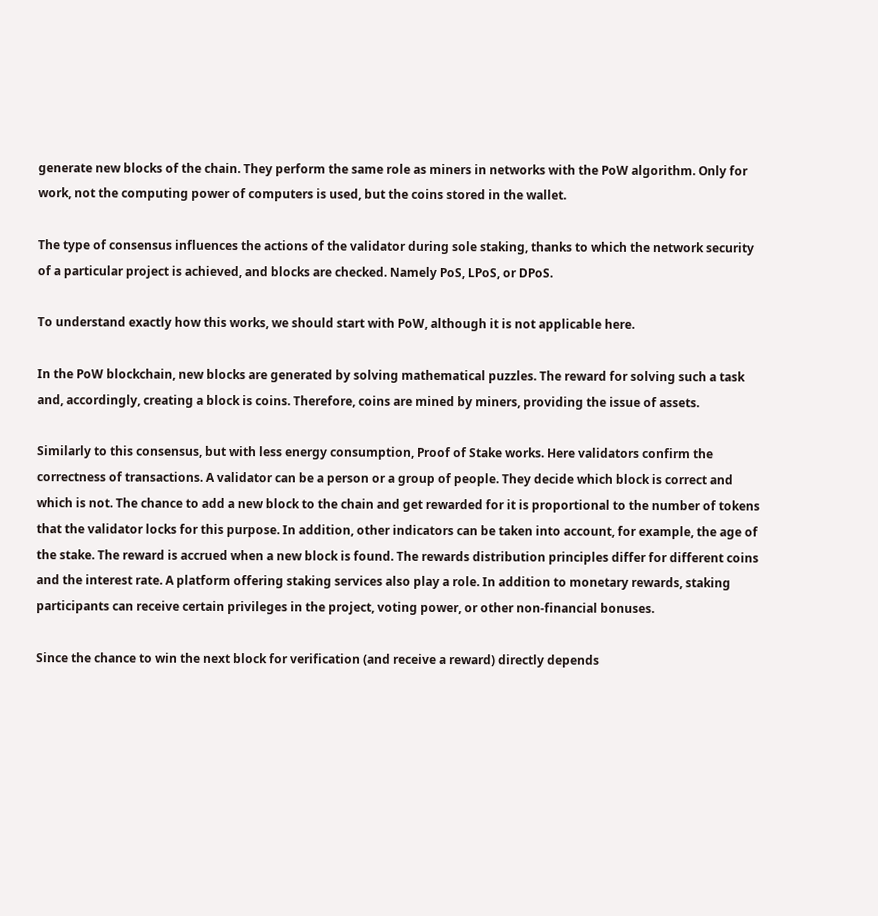generate new blocks of the chain. They perform the same role as miners in networks with the PoW algorithm. Only for work, not the computing power of computers is used, but the coins stored in the wallet.

The type of consensus influences the actions of the validator during sole staking, thanks to which the network security of a particular project is achieved, and blocks are checked. Namely PoS, LPoS, or DPoS.

To understand exactly how this works, we should start with PoW, although it is not applicable here.

In the PoW blockchain, new blocks are generated by solving mathematical puzzles. The reward for solving such a task and, accordingly, creating a block is coins. Therefore, coins are mined by miners, providing the issue of assets.

Similarly to this consensus, but with less energy consumption, Proof of Stake works. Here validators confirm the correctness of transactions. A validator can be a person or a group of people. They decide which block is correct and which is not. The chance to add a new block to the chain and get rewarded for it is proportional to the number of tokens that the validator locks for this purpose. In addition, other indicators can be taken into account, for example, the age of the stake. The reward is accrued when a new block is found. The rewards distribution principles differ for different coins and the interest rate. A platform offering staking services also play a role. In addition to monetary rewards, staking participants can receive certain privileges in the project, voting power, or other non-financial bonuses.

Since the chance to win the next block for verification (and receive a reward) directly depends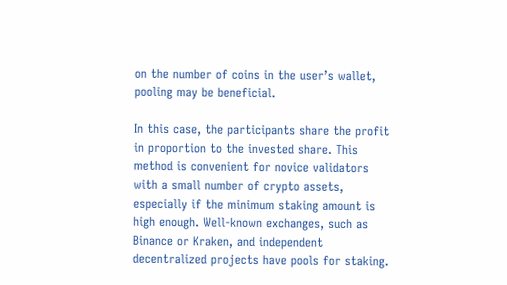on the number of coins in the user’s wallet, pooling may be beneficial.

In this case, the participants share the profit in proportion to the invested share. This method is convenient for novice validators with a small number of crypto assets, especially if the minimum staking amount is high enough. Well-known exchanges, such as Binance or Kraken, and independent decentralized projects have pools for staking.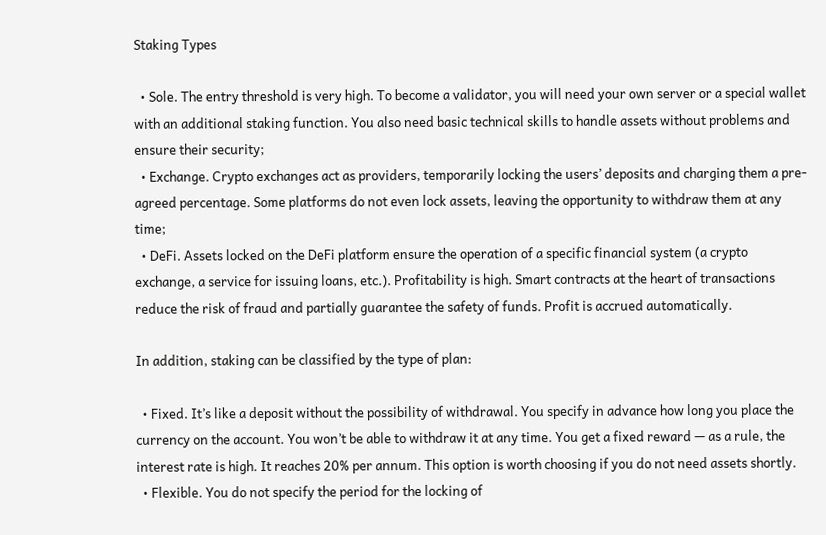Staking Types

  • Sole. The entry threshold is very high. To become a validator, you will need your own server or a special wallet with an additional staking function. You also need basic technical skills to handle assets without problems and ensure their security;
  • Exchange. Crypto exchanges act as providers, temporarily locking the users’ deposits and charging them a pre-agreed percentage. Some platforms do not even lock assets, leaving the opportunity to withdraw them at any time;
  • DeFi. Assets locked on the DeFi platform ensure the operation of a specific financial system (a crypto exchange, a service for issuing loans, etc.). Profitability is high. Smart contracts at the heart of transactions reduce the risk of fraud and partially guarantee the safety of funds. Profit is accrued automatically.

In addition, staking can be classified by the type of plan:

  • Fixed. It’s like a deposit without the possibility of withdrawal. You specify in advance how long you place the currency on the account. You won’t be able to withdraw it at any time. You get a fixed reward — as a rule, the interest rate is high. It reaches 20% per annum. This option is worth choosing if you do not need assets shortly.
  • Flexible. You do not specify the period for the locking of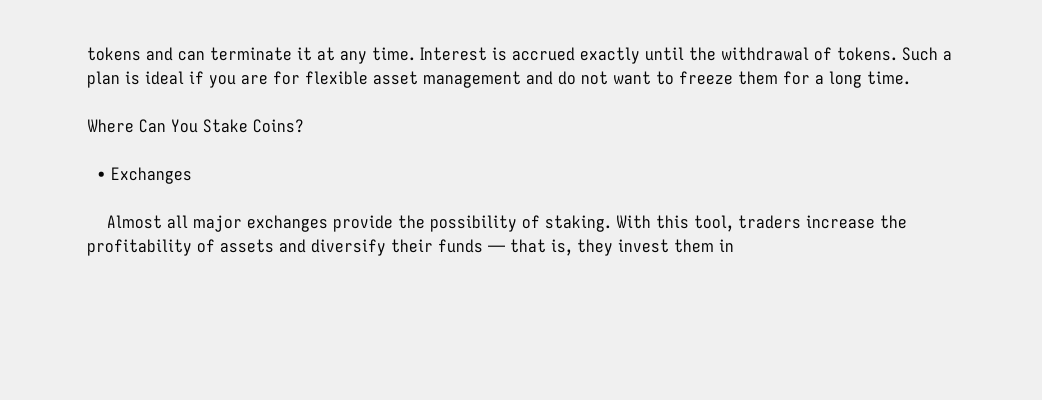tokens and can terminate it at any time. Interest is accrued exactly until the withdrawal of tokens. Such a plan is ideal if you are for flexible asset management and do not want to freeze them for a long time.

Where Can You Stake Coins?

  • Exchanges

    Almost all major exchanges provide the possibility of staking. With this tool, traders increase the profitability of assets and diversify their funds — that is, they invest them in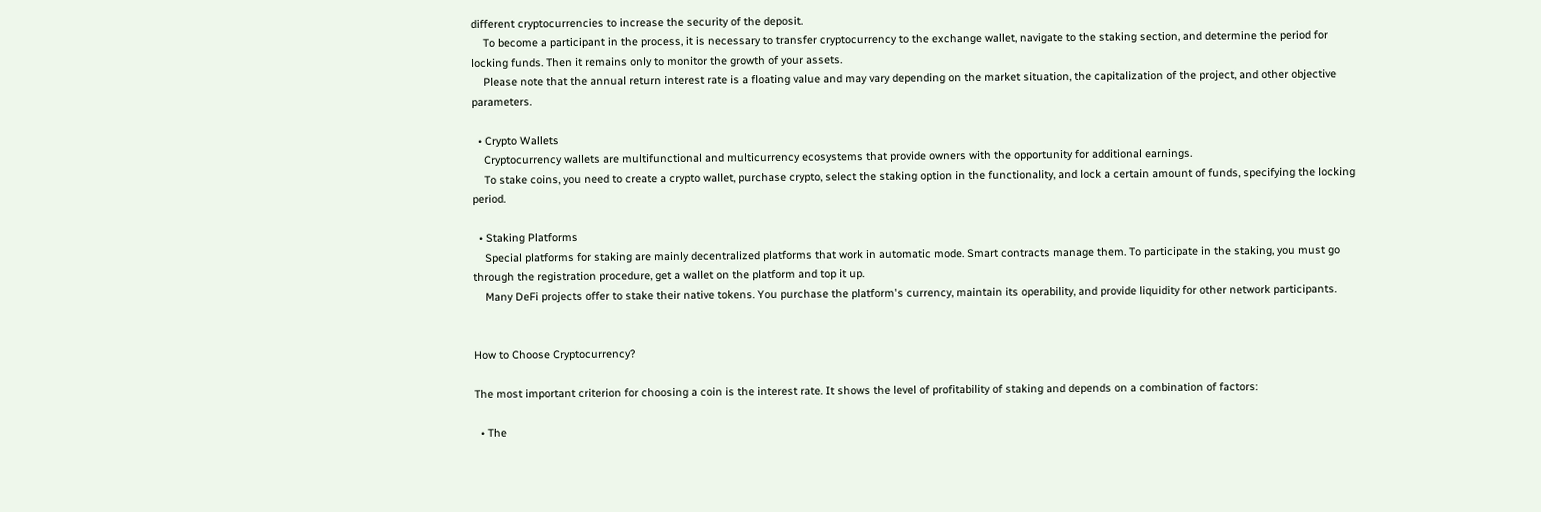different cryptocurrencies to increase the security of the deposit.
    To become a participant in the process, it is necessary to transfer cryptocurrency to the exchange wallet, navigate to the staking section, and determine the period for locking funds. Then it remains only to monitor the growth of your assets.
    Please note that the annual return interest rate is a floating value and may vary depending on the market situation, the capitalization of the project, and other objective parameters.

  • Crypto Wallets
    Cryptocurrency wallets are multifunctional and multicurrency ecosystems that provide owners with the opportunity for additional earnings.
    To stake coins, you need to create a crypto wallet, purchase crypto, select the staking option in the functionality, and lock a certain amount of funds, specifying the locking period.

  • Staking Platforms
    Special platforms for staking are mainly decentralized platforms that work in automatic mode. Smart contracts manage them. To participate in the staking, you must go through the registration procedure, get a wallet on the platform and top it up.
    Many DeFi projects offer to stake their native tokens. You purchase the platform's currency, maintain its operability, and provide liquidity for other network participants.


How to Choose Cryptocurrency?

The most important criterion for choosing a coin is the interest rate. It shows the level of profitability of staking and depends on a combination of factors:

  • The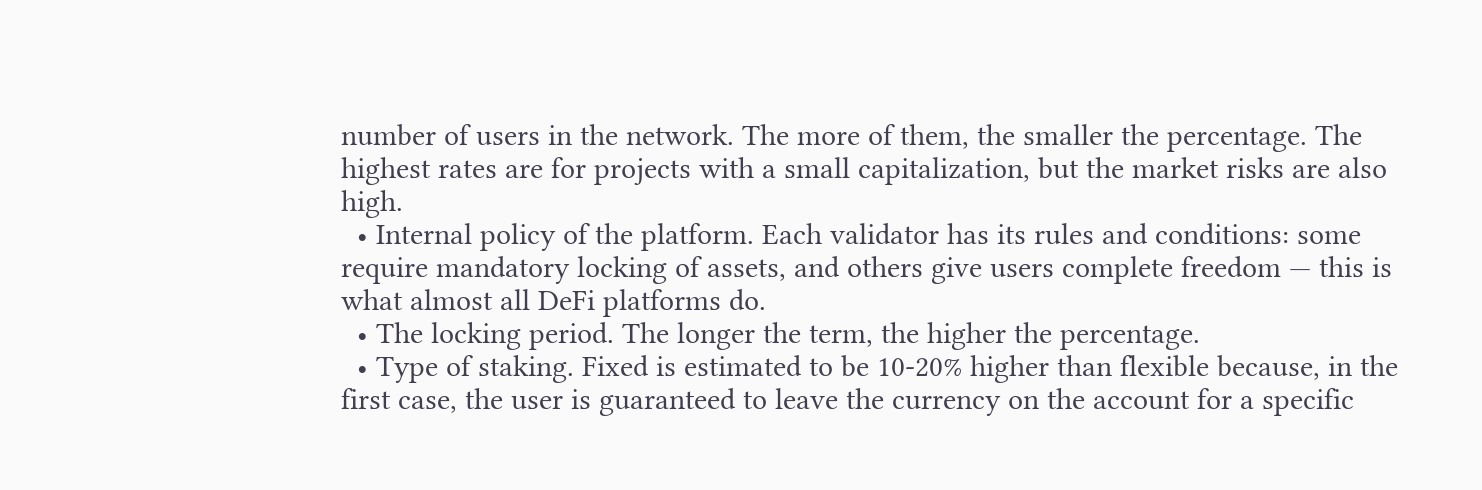number of users in the network. The more of them, the smaller the percentage. The highest rates are for projects with a small capitalization, but the market risks are also high.
  • Internal policy of the platform. Each validator has its rules and conditions: some require mandatory locking of assets, and others give users complete freedom — this is what almost all DeFi platforms do.
  • The locking period. The longer the term, the higher the percentage.
  • Type of staking. Fixed is estimated to be 10-20% higher than flexible because, in the first case, the user is guaranteed to leave the currency on the account for a specific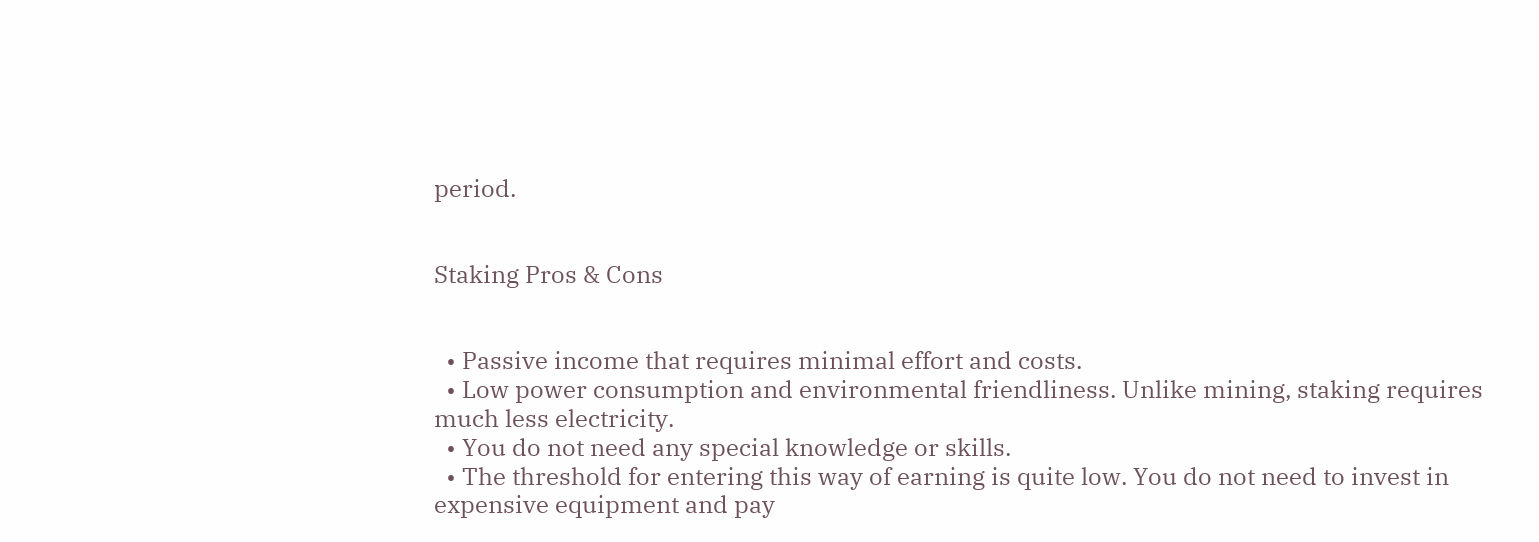period.


Staking Pros & Cons


  • Passive income that requires minimal effort and costs.
  • Low power consumption and environmental friendliness. Unlike mining, staking requires much less electricity.
  • You do not need any special knowledge or skills.
  • The threshold for entering this way of earning is quite low. You do not need to invest in expensive equipment and pay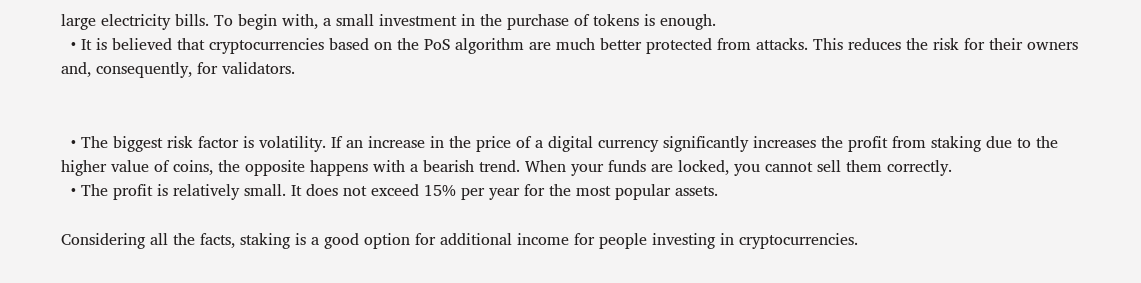large electricity bills. To begin with, a small investment in the purchase of tokens is enough.
  • It is believed that cryptocurrencies based on the PoS algorithm are much better protected from attacks. This reduces the risk for their owners and, consequently, for validators.


  • The biggest risk factor is volatility. If an increase in the price of a digital currency significantly increases the profit from staking due to the higher value of coins, the opposite happens with a bearish trend. When your funds are locked, you cannot sell them correctly.
  • The profit is relatively small. It does not exceed 15% per year for the most popular assets.

Considering all the facts, staking is a good option for additional income for people investing in cryptocurrencies.